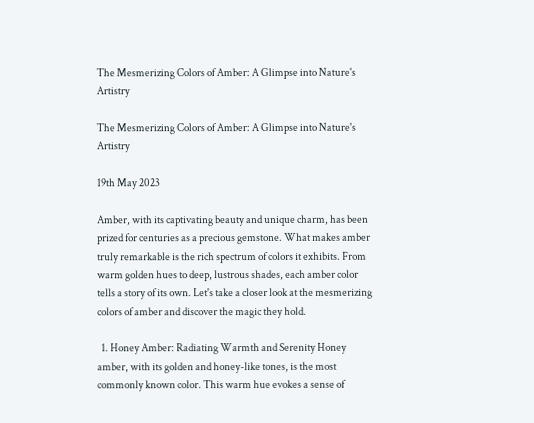The Mesmerizing Colors of Amber: A Glimpse into Nature's Artistry

The Mesmerizing Colors of Amber: A Glimpse into Nature's Artistry

19th May 2023

Amber, with its captivating beauty and unique charm, has been prized for centuries as a precious gemstone. What makes amber truly remarkable is the rich spectrum of colors it exhibits. From warm golden hues to deep, lustrous shades, each amber color tells a story of its own. Let's take a closer look at the mesmerizing colors of amber and discover the magic they hold.

  1. Honey Amber: Radiating Warmth and Serenity Honey amber, with its golden and honey-like tones, is the most commonly known color. This warm hue evokes a sense of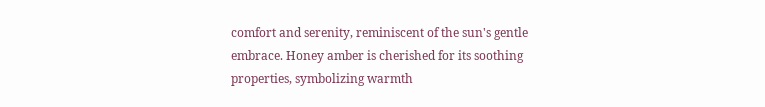comfort and serenity, reminiscent of the sun's gentle embrace. Honey amber is cherished for its soothing properties, symbolizing warmth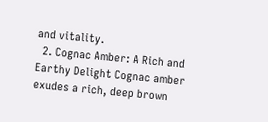and vitality.
  2. Cognac Amber: A Rich and Earthy Delight Cognac amber exudes a rich, deep brown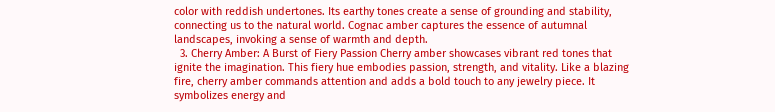color with reddish undertones. Its earthy tones create a sense of grounding and stability, connecting us to the natural world. Cognac amber captures the essence of autumnal landscapes, invoking a sense of warmth and depth.
  3. Cherry Amber: A Burst of Fiery Passion Cherry amber showcases vibrant red tones that ignite the imagination. This fiery hue embodies passion, strength, and vitality. Like a blazing fire, cherry amber commands attention and adds a bold touch to any jewelry piece. It symbolizes energy and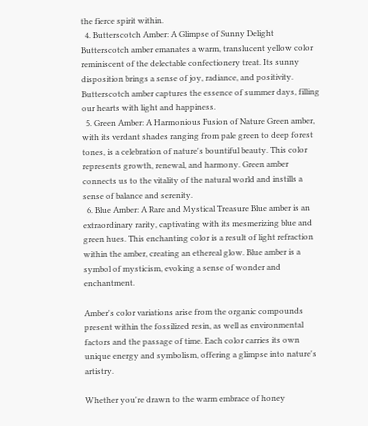the fierce spirit within.
  4. Butterscotch Amber: A Glimpse of Sunny Delight Butterscotch amber emanates a warm, translucent yellow color reminiscent of the delectable confectionery treat. Its sunny disposition brings a sense of joy, radiance, and positivity. Butterscotch amber captures the essence of summer days, filling our hearts with light and happiness.
  5. Green Amber: A Harmonious Fusion of Nature Green amber, with its verdant shades ranging from pale green to deep forest tones, is a celebration of nature's bountiful beauty. This color represents growth, renewal, and harmony. Green amber connects us to the vitality of the natural world and instills a sense of balance and serenity.
  6. Blue Amber: A Rare and Mystical Treasure Blue amber is an extraordinary rarity, captivating with its mesmerizing blue and green hues. This enchanting color is a result of light refraction within the amber, creating an ethereal glow. Blue amber is a symbol of mysticism, evoking a sense of wonder and enchantment.

Amber's color variations arise from the organic compounds present within the fossilized resin, as well as environmental factors and the passage of time. Each color carries its own unique energy and symbolism, offering a glimpse into nature's artistry.

Whether you're drawn to the warm embrace of honey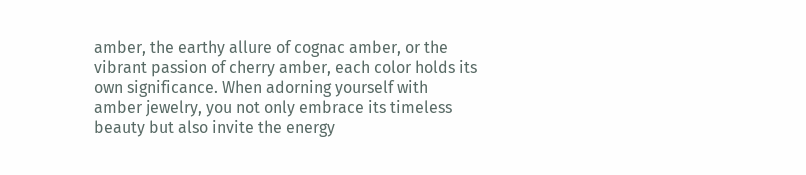amber, the earthy allure of cognac amber, or the vibrant passion of cherry amber, each color holds its own significance. When adorning yourself with amber jewelry, you not only embrace its timeless beauty but also invite the energy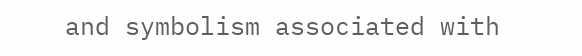and symbolism associated with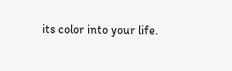its color into your life.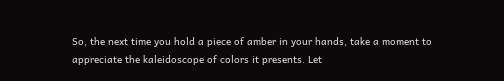So, the next time you hold a piece of amber in your hands, take a moment to appreciate the kaleidoscope of colors it presents. Let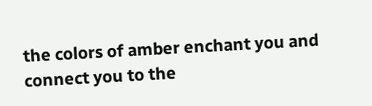the colors of amber enchant you and connect you to the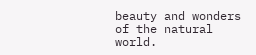beauty and wonders of the natural world.